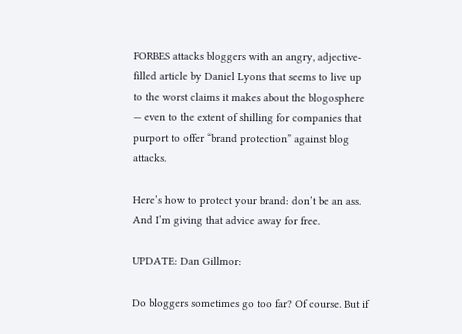FORBES attacks bloggers with an angry, adjective-filled article by Daniel Lyons that seems to live up to the worst claims it makes about the blogosphere — even to the extent of shilling for companies that purport to offer “brand protection” against blog attacks.

Here’s how to protect your brand: don’t be an ass. And I’m giving that advice away for free.

UPDATE: Dan Gillmor:

Do bloggers sometimes go too far? Of course. But if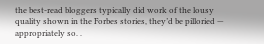the best-read bloggers typically did work of the lousy quality shown in the Forbes stories, they’d be pilloried — appropriately so. .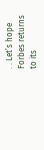. . Let’s hope Forbes returns to its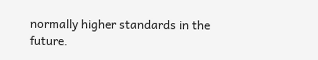normally higher standards in the future.